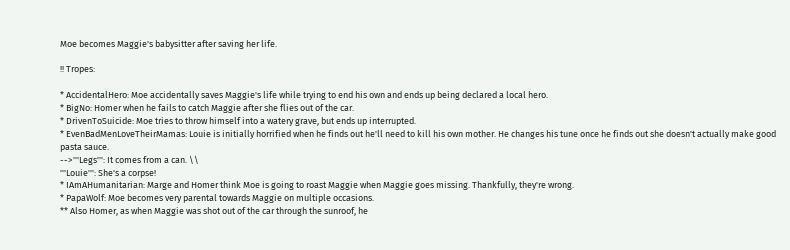Moe becomes Maggie's babysitter after saving her life.

!! Tropes:

* AccidentalHero: Moe accidentally saves Maggie's life while trying to end his own and ends up being declared a local hero.
* BigNo: Homer when he fails to catch Maggie after she flies out of the car.
* DrivenToSuicide: Moe tries to throw himself into a watery grave, but ends up interrupted.
* EvenBadMenLoveTheirMamas: Louie is initially horrified when he finds out he'll need to kill his own mother. He changes his tune once he finds out she doesn't actually make good pasta sauce.
-->'''Legs''': It comes from a can. \\
'''Louie''': She's a corpse!
* IAmAHumanitarian: Marge and Homer think Moe is going to roast Maggie when Maggie goes missing. Thankfully, they're wrong.
* PapaWolf: Moe becomes very parental towards Maggie on multiple occasions.
** Also Homer, as when Maggie was shot out of the car through the sunroof, he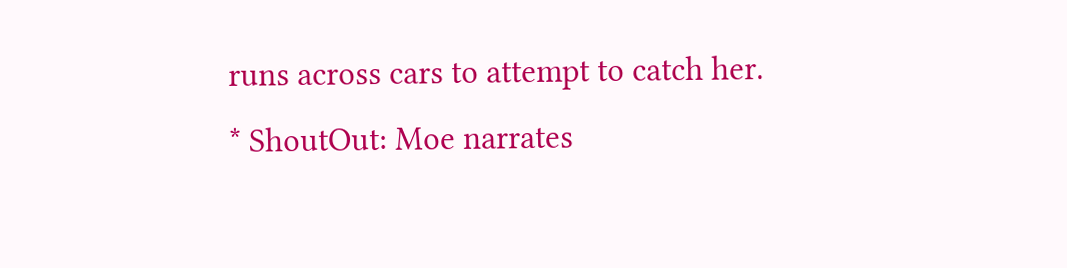runs across cars to attempt to catch her.
* ShoutOut: Moe narrates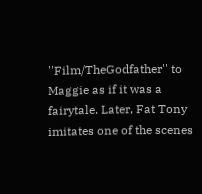''Film/TheGodfather'' to Maggie as if it was a fairytale. Later, Fat Tony imitates one of the scenes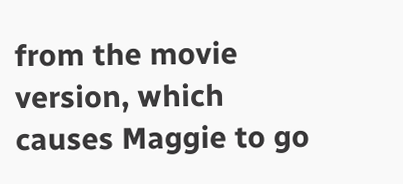from the movie version, which causes Maggie to go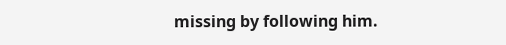missing by following him.